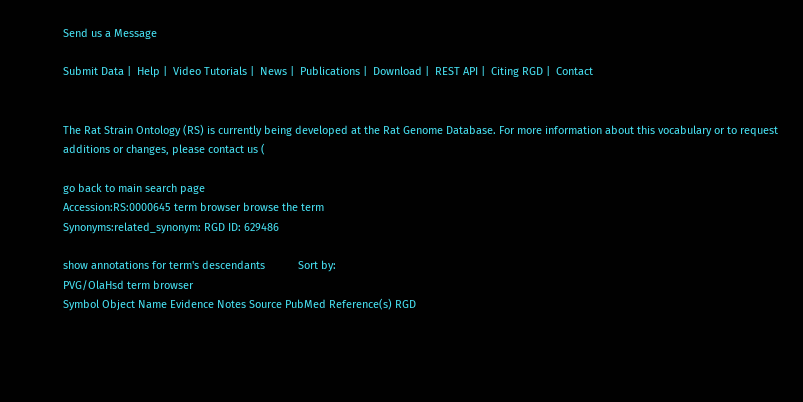Send us a Message

Submit Data |  Help |  Video Tutorials |  News |  Publications |  Download |  REST API |  Citing RGD |  Contact


The Rat Strain Ontology (RS) is currently being developed at the Rat Genome Database. For more information about this vocabulary or to request additions or changes, please contact us (

go back to main search page
Accession:RS:0000645 term browser browse the term
Synonyms:related_synonym: RGD ID: 629486

show annotations for term's descendants           Sort by:
PVG/OlaHsd term browser
Symbol Object Name Evidence Notes Source PubMed Reference(s) RGD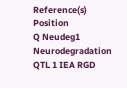Reference(s) Position
Q Neudeg1 Neurodegradation QTL 1 IEA RGD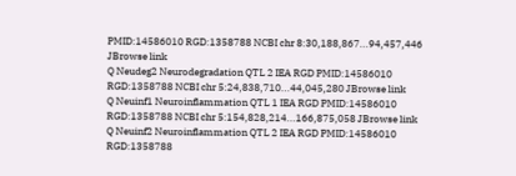PMID:14586010 RGD:1358788 NCBI chr 8:30,188,867...94,457,446 JBrowse link
Q Neudeg2 Neurodegradation QTL 2 IEA RGD PMID:14586010 RGD:1358788 NCBI chr 5:24,838,710...44,045,280 JBrowse link
Q Neuinf1 Neuroinflammation QTL 1 IEA RGD PMID:14586010 RGD:1358788 NCBI chr 5:154,828,214...166,875,058 JBrowse link
Q Neuinf2 Neuroinflammation QTL 2 IEA RGD PMID:14586010 RGD:1358788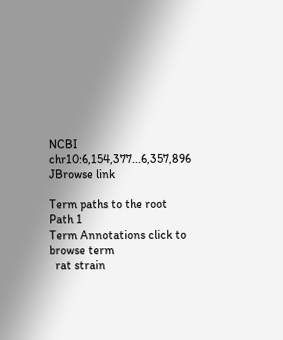NCBI chr10:6,154,377...6,357,896 JBrowse link

Term paths to the root
Path 1
Term Annotations click to browse term
  rat strain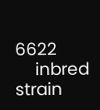6622
    inbred strain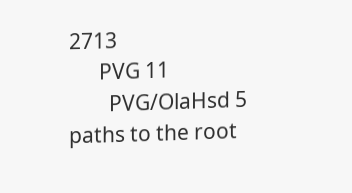2713
      PVG 11
        PVG/OlaHsd 5
paths to the root